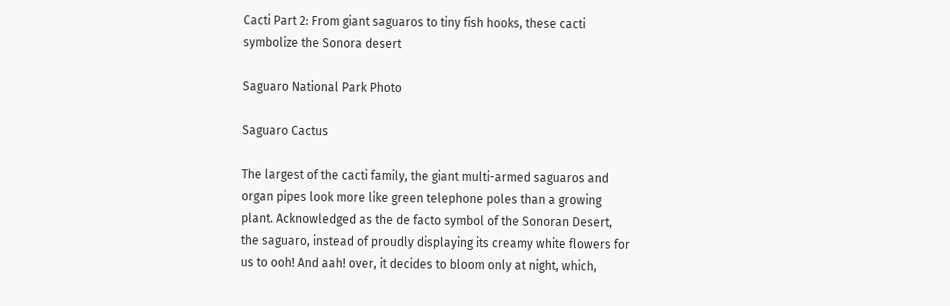Cacti Part 2: From giant saguaros to tiny fish hooks, these cacti symbolize the Sonora desert

Saguaro National Park Photo

Saguaro Cactus

The largest of the cacti family, the giant multi-armed saguaros and organ pipes look more like green telephone poles than a growing plant. Acknowledged as the de facto symbol of the Sonoran Desert, the saguaro, instead of proudly displaying its creamy white flowers for us to ooh! And aah! over, it decides to bloom only at night, which,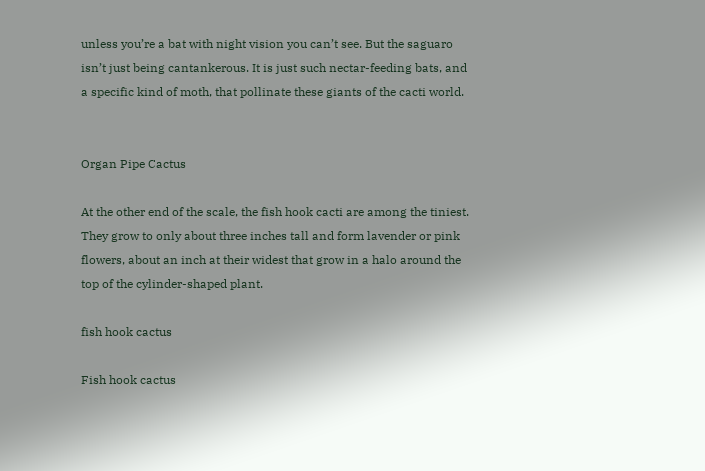unless you’re a bat with night vision you can’t see. But the saguaro isn’t just being cantankerous. It is just such nectar-feeding bats, and a specific kind of moth, that pollinate these giants of the cacti world.


Organ Pipe Cactus

At the other end of the scale, the fish hook cacti are among the tiniest. They grow to only about three inches tall and form lavender or pink flowers, about an inch at their widest that grow in a halo around the top of the cylinder-shaped plant.

fish hook cactus

Fish hook cactus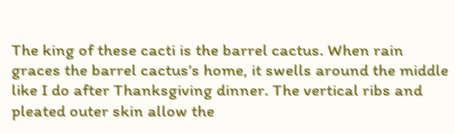The king of these cacti is the barrel cactus. When rain graces the barrel cactus’s home, it swells around the middle like I do after Thanksgiving dinner. The vertical ribs and pleated outer skin allow the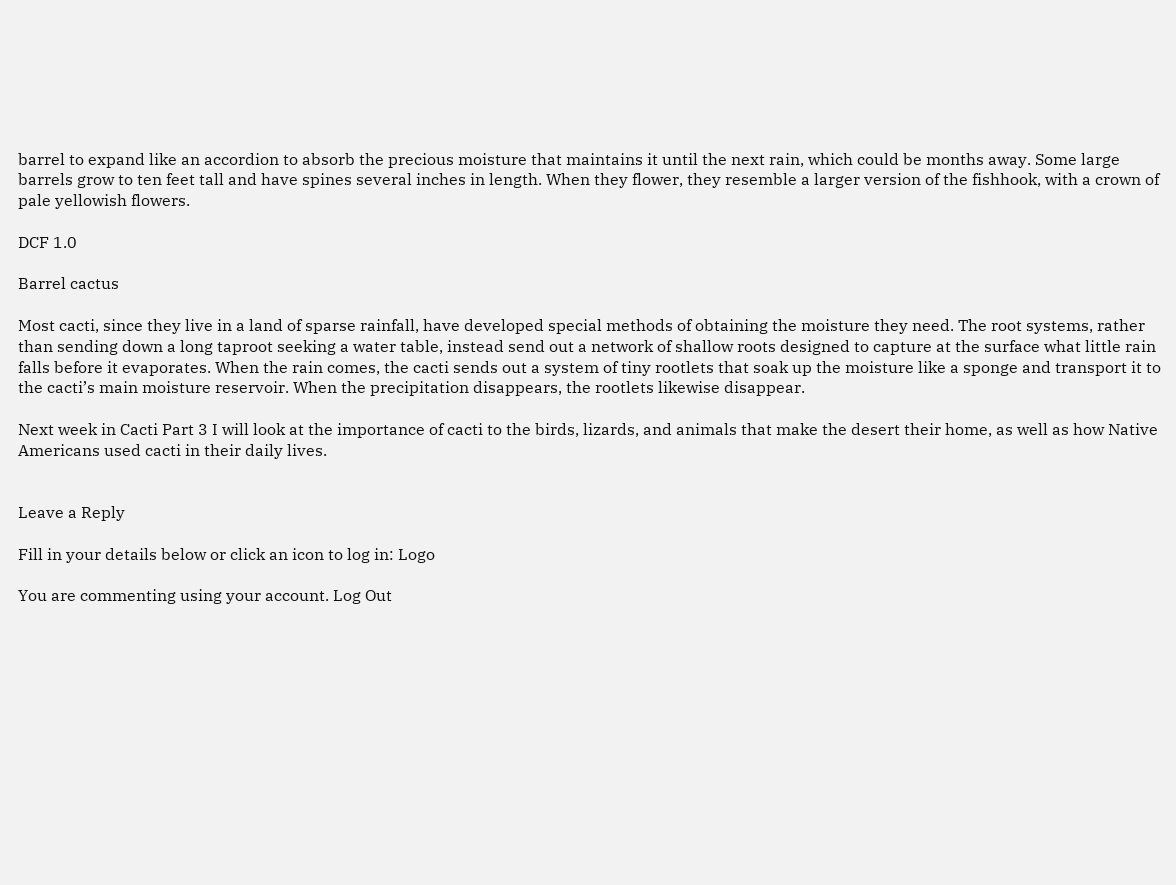barrel to expand like an accordion to absorb the precious moisture that maintains it until the next rain, which could be months away. Some large barrels grow to ten feet tall and have spines several inches in length. When they flower, they resemble a larger version of the fishhook, with a crown of pale yellowish flowers.

DCF 1.0

Barrel cactus

Most cacti, since they live in a land of sparse rainfall, have developed special methods of obtaining the moisture they need. The root systems, rather than sending down a long taproot seeking a water table, instead send out a network of shallow roots designed to capture at the surface what little rain falls before it evaporates. When the rain comes, the cacti sends out a system of tiny rootlets that soak up the moisture like a sponge and transport it to the cacti’s main moisture reservoir. When the precipitation disappears, the rootlets likewise disappear.

Next week in Cacti Part 3 I will look at the importance of cacti to the birds, lizards, and animals that make the desert their home, as well as how Native Americans used cacti in their daily lives.


Leave a Reply

Fill in your details below or click an icon to log in: Logo

You are commenting using your account. Log Out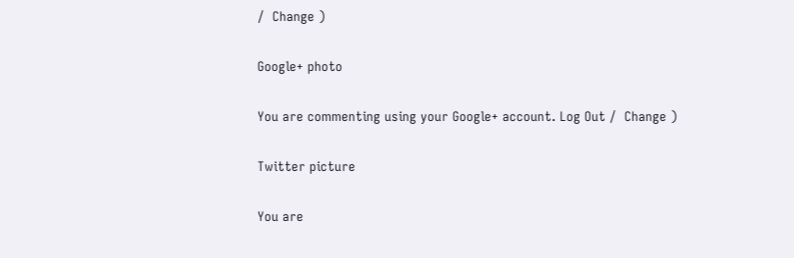/  Change )

Google+ photo

You are commenting using your Google+ account. Log Out /  Change )

Twitter picture

You are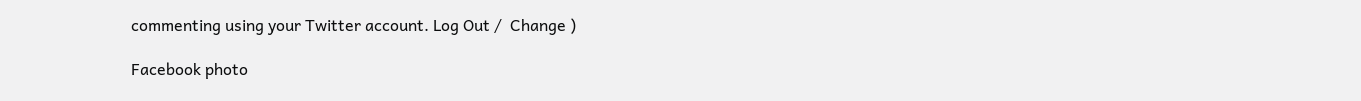commenting using your Twitter account. Log Out /  Change )

Facebook photo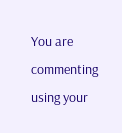You are commenting using your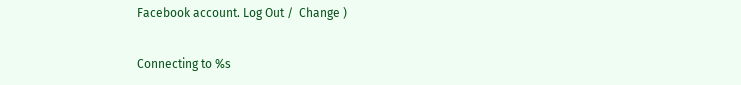Facebook account. Log Out /  Change )

Connecting to %s